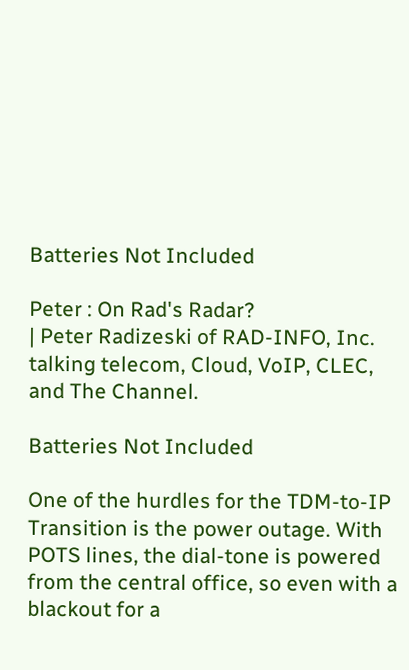Batteries Not Included

Peter : On Rad's Radar?
| Peter Radizeski of RAD-INFO, Inc. talking telecom, Cloud, VoIP, CLEC, and The Channel.

Batteries Not Included

One of the hurdles for the TDM-to-IP Transition is the power outage. With POTS lines, the dial-tone is powered from the central office, so even with a blackout for a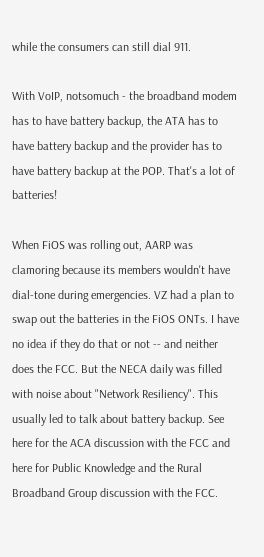while the consumers can still dial 911.

With VoIP, notsomuch - the broadband modem has to have battery backup, the ATA has to have battery backup and the provider has to have battery backup at the POP. That's a lot of batteries!

When FiOS was rolling out, AARP was clamoring because its members wouldn't have dial-tone during emergencies. VZ had a plan to swap out the batteries in the FiOS ONTs. I have no idea if they do that or not -- and neither does the FCC. But the NECA daily was filled with noise about "Network Resiliency". This usually led to talk about battery backup. See here for the ACA discussion with the FCC and here for Public Knowledge and the Rural Broadband Group discussion with the FCC.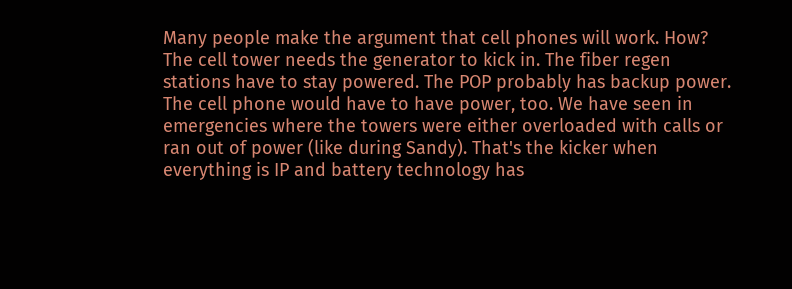Many people make the argument that cell phones will work. How? The cell tower needs the generator to kick in. The fiber regen stations have to stay powered. The POP probably has backup power. The cell phone would have to have power, too. We have seen in emergencies where the towers were either overloaded with calls or ran out of power (like during Sandy). That's the kicker when everything is IP and battery technology has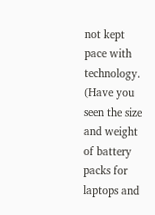not kept pace with technology. (Have you seen the size and weight of battery packs for laptops and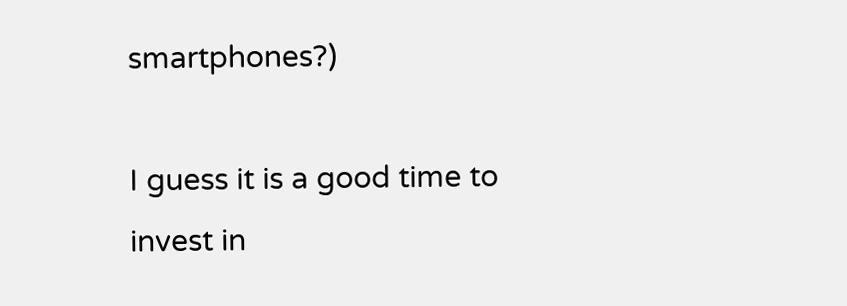smartphones?)

I guess it is a good time to invest in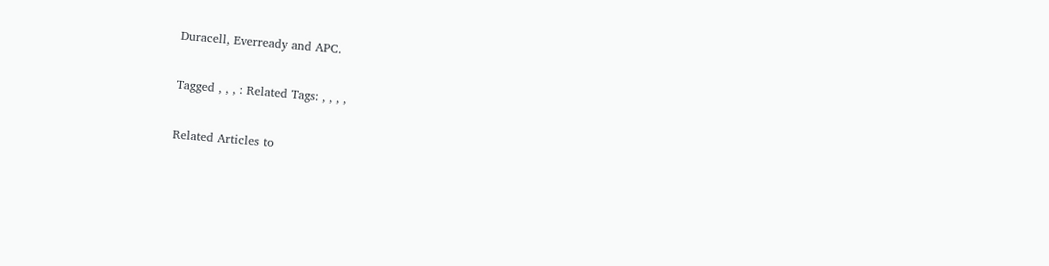Duracell, Everready and APC.

Tagged , , , : Related Tags: , , , ,

Related Articles to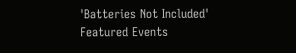'Batteries Not Included'
Featured Events